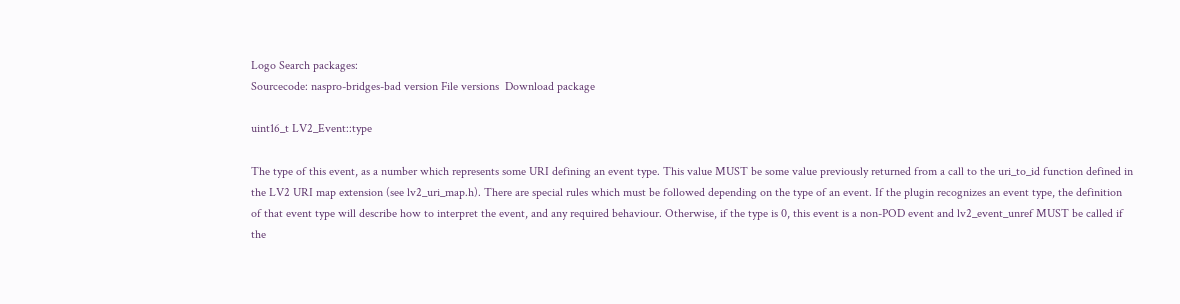Logo Search packages:
Sourcecode: naspro-bridges-bad version File versions  Download package

uint16_t LV2_Event::type

The type of this event, as a number which represents some URI defining an event type. This value MUST be some value previously returned from a call to the uri_to_id function defined in the LV2 URI map extension (see lv2_uri_map.h). There are special rules which must be followed depending on the type of an event. If the plugin recognizes an event type, the definition of that event type will describe how to interpret the event, and any required behaviour. Otherwise, if the type is 0, this event is a non-POD event and lv2_event_unref MUST be called if the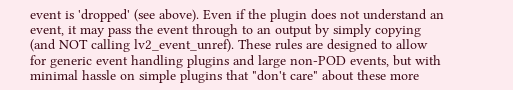event is 'dropped' (see above). Even if the plugin does not understand an event, it may pass the event through to an output by simply copying (and NOT calling lv2_event_unref). These rules are designed to allow for generic event handling plugins and large non-POD events, but with minimal hassle on simple plugins that "don't care" about these more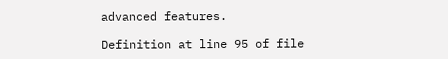advanced features.

Definition at line 95 of file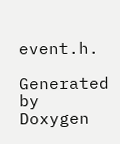event.h.

Generated by  Doxygen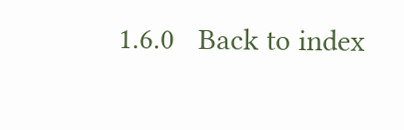1.6.0   Back to index